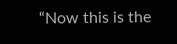“Now this is the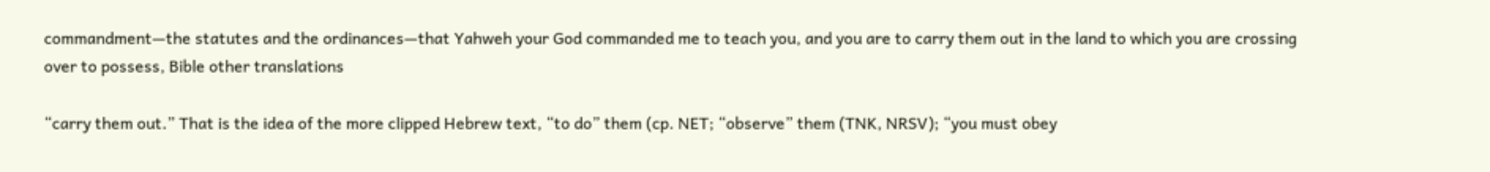commandment—the statutes and the ordinances—that Yahweh your God commanded me to teach you, and you are to carry them out in the land to which you are crossing over to possess, Bible other translations

“carry them out.” That is the idea of the more clipped Hebrew text, “to do” them (cp. NET; “observe” them (TNK, NRSV); “you must obey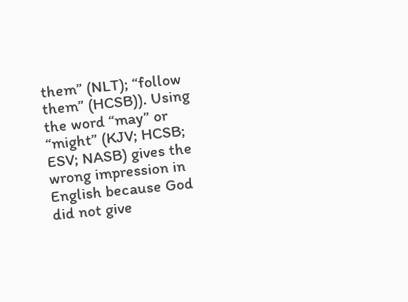them” (NLT); “follow them” (HCSB)). Using the word “may” or “might” (KJV; HCSB; ESV; NASB) gives the wrong impression in English because God did not give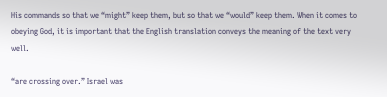His commands so that we “might” keep them, but so that we “would” keep them. When it comes to obeying God, it is important that the English translation conveys the meaning of the text very well.

“are crossing over.” Israel was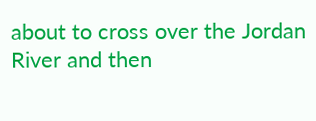about to cross over the Jordan River and then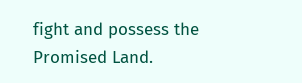fight and possess the Promised Land.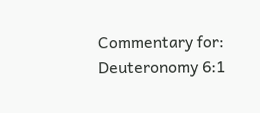Commentary for: Deuteronomy 6:1